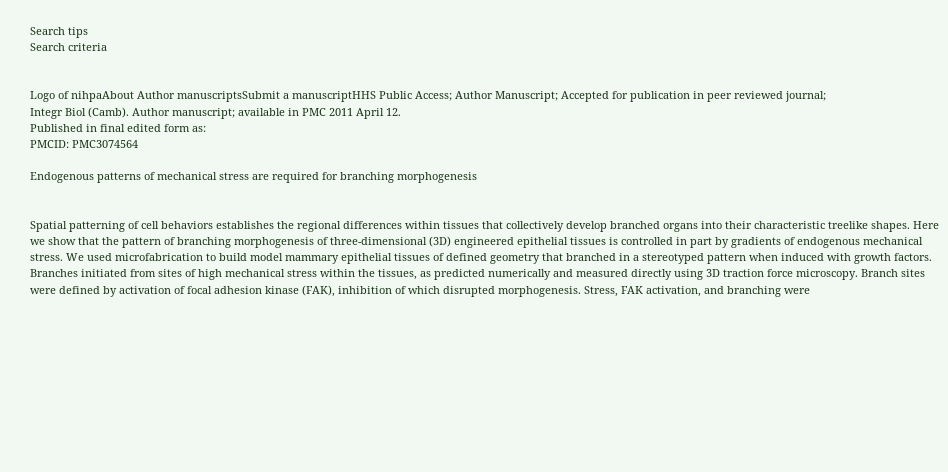Search tips
Search criteria


Logo of nihpaAbout Author manuscriptsSubmit a manuscriptHHS Public Access; Author Manuscript; Accepted for publication in peer reviewed journal;
Integr Biol (Camb). Author manuscript; available in PMC 2011 April 12.
Published in final edited form as:
PMCID: PMC3074564

Endogenous patterns of mechanical stress are required for branching morphogenesis


Spatial patterning of cell behaviors establishes the regional differences within tissues that collectively develop branched organs into their characteristic treelike shapes. Here we show that the pattern of branching morphogenesis of three-dimensional (3D) engineered epithelial tissues is controlled in part by gradients of endogenous mechanical stress. We used microfabrication to build model mammary epithelial tissues of defined geometry that branched in a stereotyped pattern when induced with growth factors. Branches initiated from sites of high mechanical stress within the tissues, as predicted numerically and measured directly using 3D traction force microscopy. Branch sites were defined by activation of focal adhesion kinase (FAK), inhibition of which disrupted morphogenesis. Stress, FAK activation, and branching were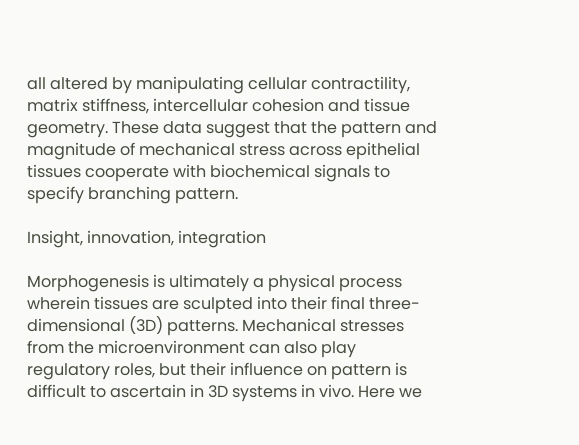all altered by manipulating cellular contractility, matrix stiffness, intercellular cohesion and tissue geometry. These data suggest that the pattern and magnitude of mechanical stress across epithelial tissues cooperate with biochemical signals to specify branching pattern.

Insight, innovation, integration

Morphogenesis is ultimately a physical process wherein tissues are sculpted into their final three-dimensional (3D) patterns. Mechanical stresses from the microenvironment can also play regulatory roles, but their influence on pattern is difficult to ascertain in 3D systems in vivo. Here we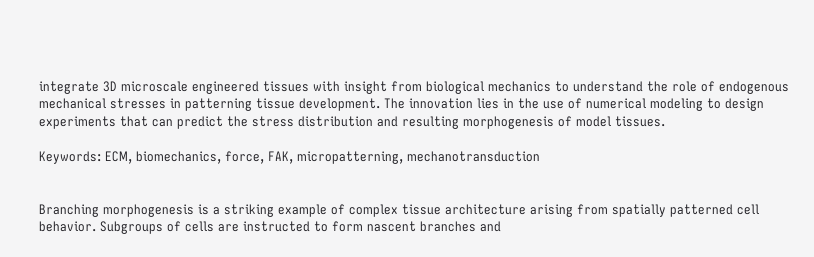integrate 3D microscale engineered tissues with insight from biological mechanics to understand the role of endogenous mechanical stresses in patterning tissue development. The innovation lies in the use of numerical modeling to design experiments that can predict the stress distribution and resulting morphogenesis of model tissues.

Keywords: ECM, biomechanics, force, FAK, micropatterning, mechanotransduction


Branching morphogenesis is a striking example of complex tissue architecture arising from spatially patterned cell behavior. Subgroups of cells are instructed to form nascent branches and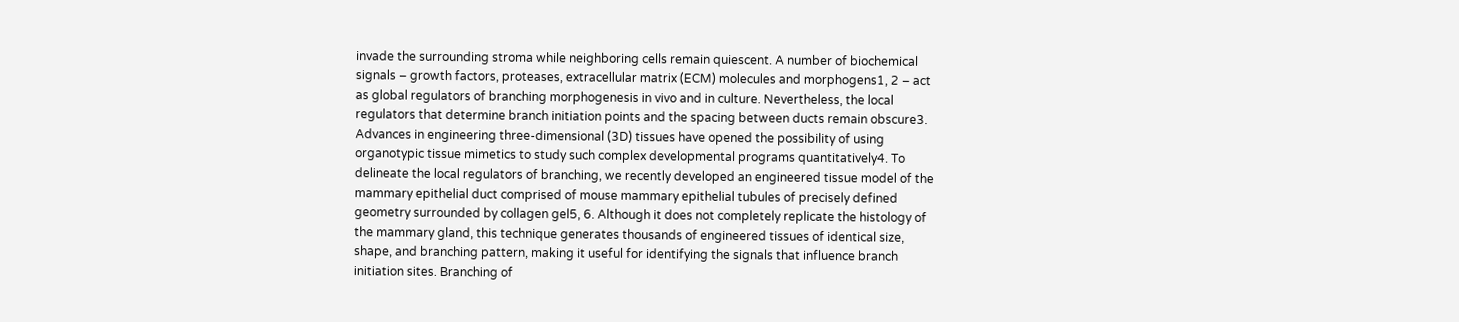invade the surrounding stroma while neighboring cells remain quiescent. A number of biochemical signals – growth factors, proteases, extracellular matrix (ECM) molecules and morphogens1, 2 – act as global regulators of branching morphogenesis in vivo and in culture. Nevertheless, the local regulators that determine branch initiation points and the spacing between ducts remain obscure3. Advances in engineering three-dimensional (3D) tissues have opened the possibility of using organotypic tissue mimetics to study such complex developmental programs quantitatively4. To delineate the local regulators of branching, we recently developed an engineered tissue model of the mammary epithelial duct comprised of mouse mammary epithelial tubules of precisely defined geometry surrounded by collagen gel5, 6. Although it does not completely replicate the histology of the mammary gland, this technique generates thousands of engineered tissues of identical size, shape, and branching pattern, making it useful for identifying the signals that influence branch initiation sites. Branching of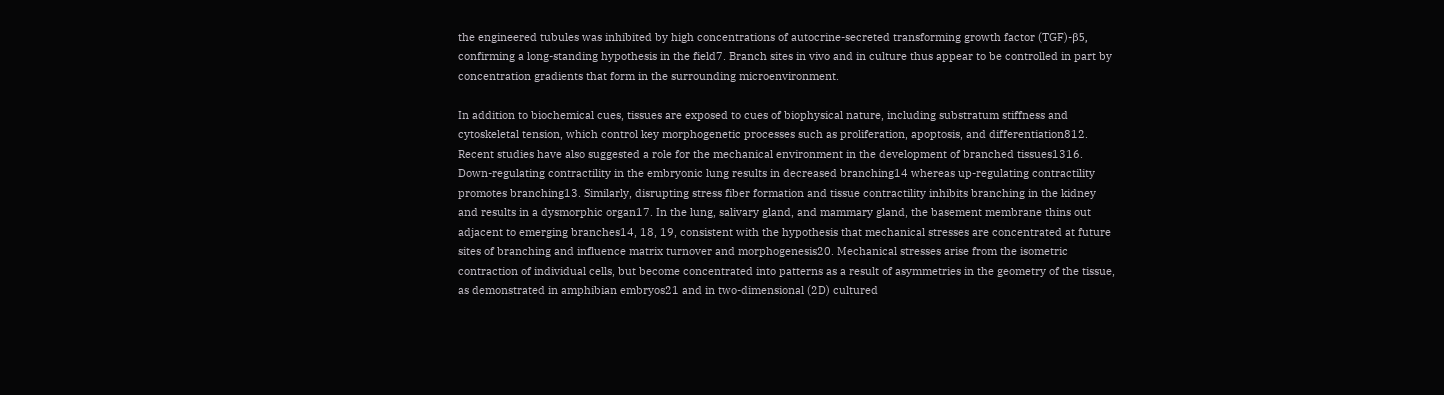the engineered tubules was inhibited by high concentrations of autocrine-secreted transforming growth factor (TGF)-β5, confirming a long-standing hypothesis in the field7. Branch sites in vivo and in culture thus appear to be controlled in part by concentration gradients that form in the surrounding microenvironment.

In addition to biochemical cues, tissues are exposed to cues of biophysical nature, including substratum stiffness and cytoskeletal tension, which control key morphogenetic processes such as proliferation, apoptosis, and differentiation812. Recent studies have also suggested a role for the mechanical environment in the development of branched tissues1316. Down-regulating contractility in the embryonic lung results in decreased branching14 whereas up-regulating contractility promotes branching13. Similarly, disrupting stress fiber formation and tissue contractility inhibits branching in the kidney and results in a dysmorphic organ17. In the lung, salivary gland, and mammary gland, the basement membrane thins out adjacent to emerging branches14, 18, 19, consistent with the hypothesis that mechanical stresses are concentrated at future sites of branching and influence matrix turnover and morphogenesis20. Mechanical stresses arise from the isometric contraction of individual cells, but become concentrated into patterns as a result of asymmetries in the geometry of the tissue, as demonstrated in amphibian embryos21 and in two-dimensional (2D) cultured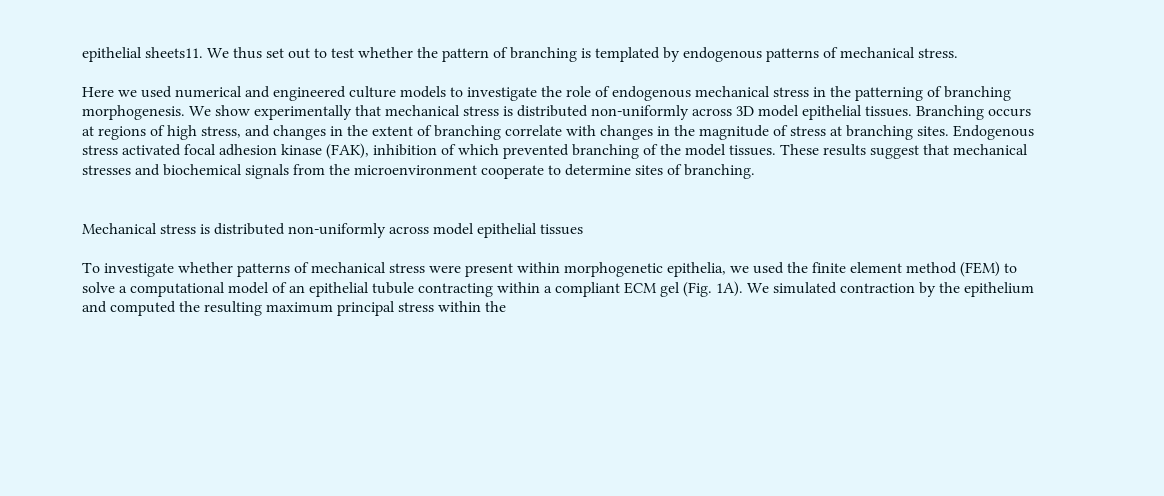epithelial sheets11. We thus set out to test whether the pattern of branching is templated by endogenous patterns of mechanical stress.

Here we used numerical and engineered culture models to investigate the role of endogenous mechanical stress in the patterning of branching morphogenesis. We show experimentally that mechanical stress is distributed non-uniformly across 3D model epithelial tissues. Branching occurs at regions of high stress, and changes in the extent of branching correlate with changes in the magnitude of stress at branching sites. Endogenous stress activated focal adhesion kinase (FAK), inhibition of which prevented branching of the model tissues. These results suggest that mechanical stresses and biochemical signals from the microenvironment cooperate to determine sites of branching.


Mechanical stress is distributed non-uniformly across model epithelial tissues

To investigate whether patterns of mechanical stress were present within morphogenetic epithelia, we used the finite element method (FEM) to solve a computational model of an epithelial tubule contracting within a compliant ECM gel (Fig. 1A). We simulated contraction by the epithelium and computed the resulting maximum principal stress within the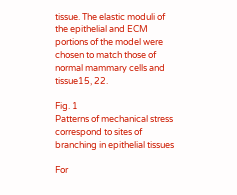tissue. The elastic moduli of the epithelial and ECM portions of the model were chosen to match those of normal mammary cells and tissue15, 22.

Fig. 1
Patterns of mechanical stress correspond to sites of branching in epithelial tissues

For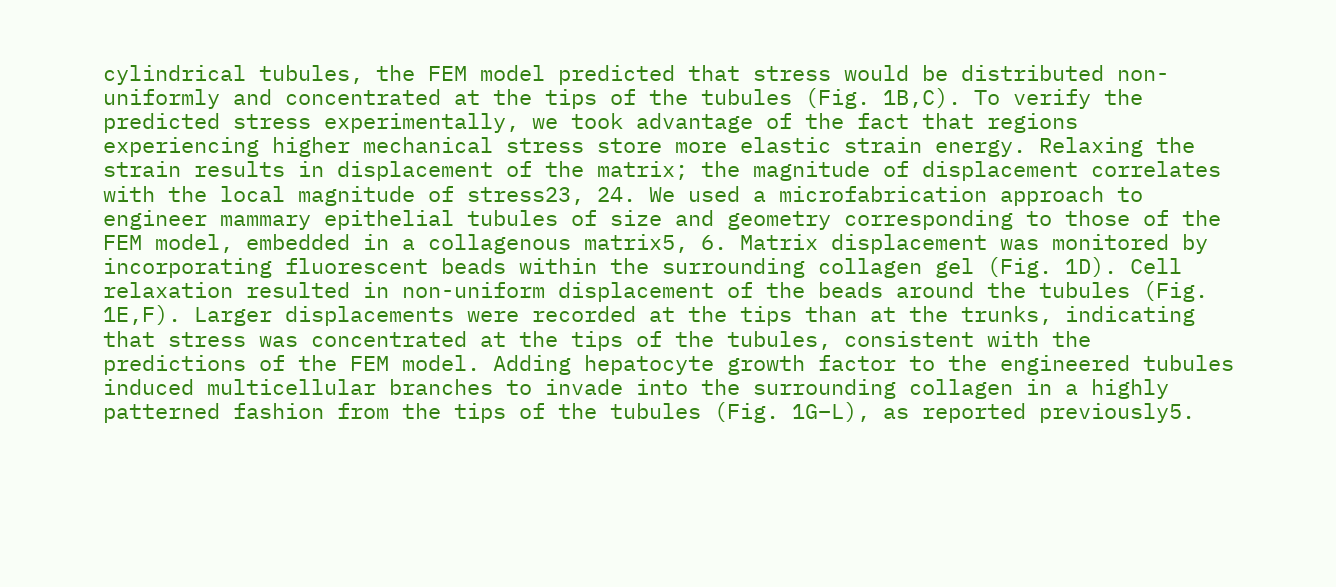cylindrical tubules, the FEM model predicted that stress would be distributed non-uniformly and concentrated at the tips of the tubules (Fig. 1B,C). To verify the predicted stress experimentally, we took advantage of the fact that regions experiencing higher mechanical stress store more elastic strain energy. Relaxing the strain results in displacement of the matrix; the magnitude of displacement correlates with the local magnitude of stress23, 24. We used a microfabrication approach to engineer mammary epithelial tubules of size and geometry corresponding to those of the FEM model, embedded in a collagenous matrix5, 6. Matrix displacement was monitored by incorporating fluorescent beads within the surrounding collagen gel (Fig. 1D). Cell relaxation resulted in non-uniform displacement of the beads around the tubules (Fig. 1E,F). Larger displacements were recorded at the tips than at the trunks, indicating that stress was concentrated at the tips of the tubules, consistent with the predictions of the FEM model. Adding hepatocyte growth factor to the engineered tubules induced multicellular branches to invade into the surrounding collagen in a highly patterned fashion from the tips of the tubules (Fig. 1G–L), as reported previously5.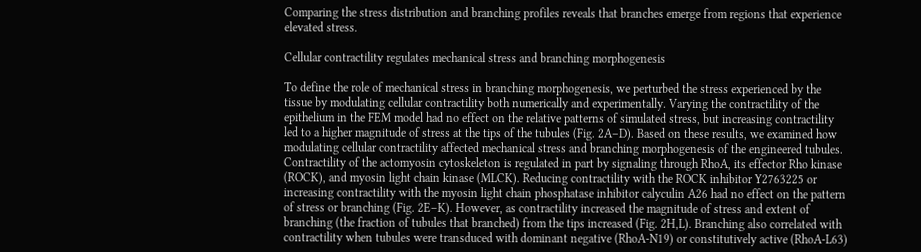Comparing the stress distribution and branching profiles reveals that branches emerge from regions that experience elevated stress.

Cellular contractility regulates mechanical stress and branching morphogenesis

To define the role of mechanical stress in branching morphogenesis, we perturbed the stress experienced by the tissue by modulating cellular contractility both numerically and experimentally. Varying the contractility of the epithelium in the FEM model had no effect on the relative patterns of simulated stress, but increasing contractility led to a higher magnitude of stress at the tips of the tubules (Fig. 2A–D). Based on these results, we examined how modulating cellular contractility affected mechanical stress and branching morphogenesis of the engineered tubules. Contractility of the actomyosin cytoskeleton is regulated in part by signaling through RhoA, its effector Rho kinase (ROCK), and myosin light chain kinase (MLCK). Reducing contractility with the ROCK inhibitor Y2763225 or increasing contractility with the myosin light chain phosphatase inhibitor calyculin A26 had no effect on the pattern of stress or branching (Fig. 2E–K). However, as contractility increased the magnitude of stress and extent of branching (the fraction of tubules that branched) from the tips increased (Fig. 2H,L). Branching also correlated with contractility when tubules were transduced with dominant negative (RhoA-N19) or constitutively active (RhoA-L63)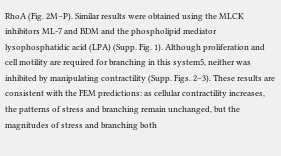RhoA (Fig. 2M–P). Similar results were obtained using the MLCK inhibitors ML-7 and BDM and the phospholipid mediator lysophosphatidic acid (LPA) (Supp. Fig. 1). Although proliferation and cell motility are required for branching in this system5, neither was inhibited by manipulating contractility (Supp. Figs. 2–3). These results are consistent with the FEM predictions: as cellular contractility increases, the patterns of stress and branching remain unchanged, but the magnitudes of stress and branching both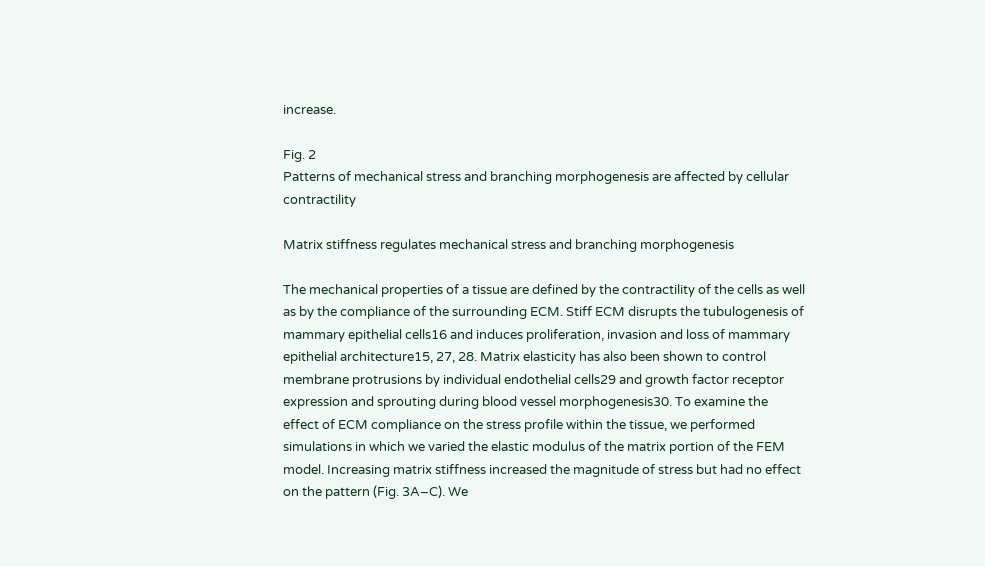increase.

Fig. 2
Patterns of mechanical stress and branching morphogenesis are affected by cellular contractility

Matrix stiffness regulates mechanical stress and branching morphogenesis

The mechanical properties of a tissue are defined by the contractility of the cells as well as by the compliance of the surrounding ECM. Stiff ECM disrupts the tubulogenesis of mammary epithelial cells16 and induces proliferation, invasion and loss of mammary epithelial architecture15, 27, 28. Matrix elasticity has also been shown to control membrane protrusions by individual endothelial cells29 and growth factor receptor expression and sprouting during blood vessel morphogenesis30. To examine the effect of ECM compliance on the stress profile within the tissue, we performed simulations in which we varied the elastic modulus of the matrix portion of the FEM model. Increasing matrix stiffness increased the magnitude of stress but had no effect on the pattern (Fig. 3A–C). We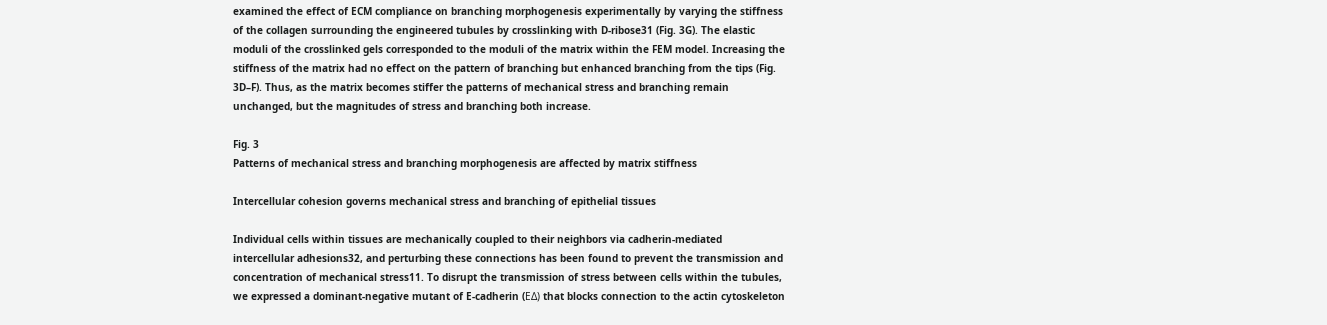examined the effect of ECM compliance on branching morphogenesis experimentally by varying the stiffness of the collagen surrounding the engineered tubules by crosslinking with D-ribose31 (Fig. 3G). The elastic moduli of the crosslinked gels corresponded to the moduli of the matrix within the FEM model. Increasing the stiffness of the matrix had no effect on the pattern of branching but enhanced branching from the tips (Fig. 3D–F). Thus, as the matrix becomes stiffer the patterns of mechanical stress and branching remain unchanged, but the magnitudes of stress and branching both increase.

Fig. 3
Patterns of mechanical stress and branching morphogenesis are affected by matrix stiffness

Intercellular cohesion governs mechanical stress and branching of epithelial tissues

Individual cells within tissues are mechanically coupled to their neighbors via cadherin-mediated intercellular adhesions32, and perturbing these connections has been found to prevent the transmission and concentration of mechanical stress11. To disrupt the transmission of stress between cells within the tubules, we expressed a dominant-negative mutant of E-cadherin (EΔ) that blocks connection to the actin cytoskeleton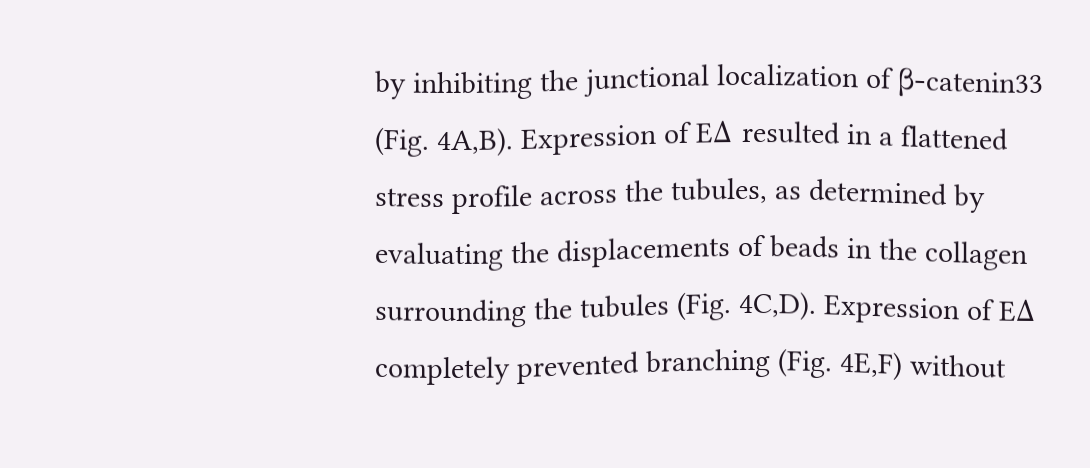by inhibiting the junctional localization of β-catenin33 (Fig. 4A,B). Expression of EΔ resulted in a flattened stress profile across the tubules, as determined by evaluating the displacements of beads in the collagen surrounding the tubules (Fig. 4C,D). Expression of EΔ completely prevented branching (Fig. 4E,F) without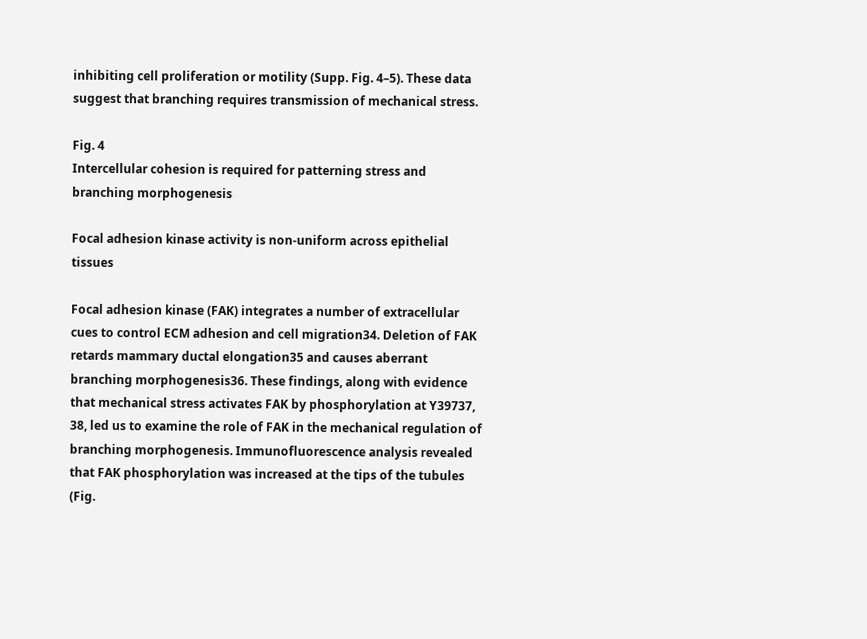inhibiting cell proliferation or motility (Supp. Fig. 4–5). These data suggest that branching requires transmission of mechanical stress.

Fig. 4
Intercellular cohesion is required for patterning stress and branching morphogenesis

Focal adhesion kinase activity is non-uniform across epithelial tissues

Focal adhesion kinase (FAK) integrates a number of extracellular cues to control ECM adhesion and cell migration34. Deletion of FAK retards mammary ductal elongation35 and causes aberrant branching morphogenesis36. These findings, along with evidence that mechanical stress activates FAK by phosphorylation at Y39737, 38, led us to examine the role of FAK in the mechanical regulation of branching morphogenesis. Immunofluorescence analysis revealed that FAK phosphorylation was increased at the tips of the tubules (Fig.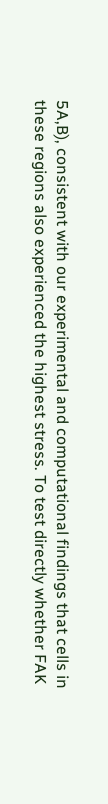5A,B), consistent with our experimental and computational findings that cells in these regions also experienced the highest stress. To test directly whether FAK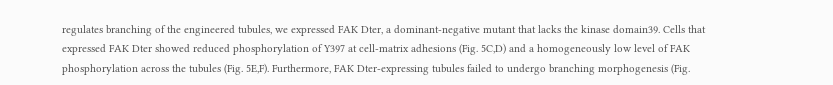regulates branching of the engineered tubules, we expressed FAK Dter, a dominant-negative mutant that lacks the kinase domain39. Cells that expressed FAK Dter showed reduced phosphorylation of Y397 at cell-matrix adhesions (Fig. 5C,D) and a homogeneously low level of FAK phosphorylation across the tubules (Fig. 5E,F). Furthermore, FAK Dter-expressing tubules failed to undergo branching morphogenesis (Fig.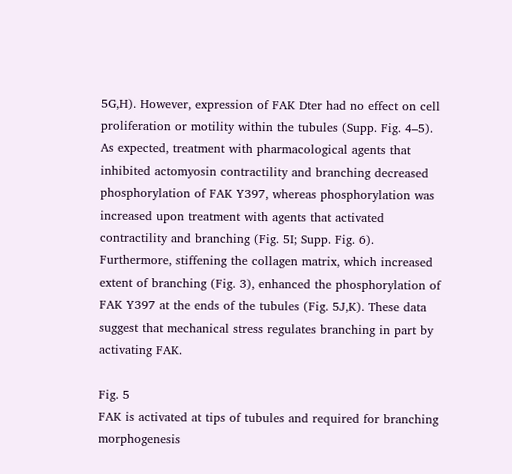5G,H). However, expression of FAK Dter had no effect on cell proliferation or motility within the tubules (Supp. Fig. 4–5). As expected, treatment with pharmacological agents that inhibited actomyosin contractility and branching decreased phosphorylation of FAK Y397, whereas phosphorylation was increased upon treatment with agents that activated contractility and branching (Fig. 5I; Supp. Fig. 6). Furthermore, stiffening the collagen matrix, which increased extent of branching (Fig. 3), enhanced the phosphorylation of FAK Y397 at the ends of the tubules (Fig. 5J,K). These data suggest that mechanical stress regulates branching in part by activating FAK.

Fig. 5
FAK is activated at tips of tubules and required for branching morphogenesis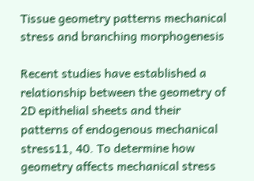Tissue geometry patterns mechanical stress and branching morphogenesis

Recent studies have established a relationship between the geometry of 2D epithelial sheets and their patterns of endogenous mechanical stress11, 40. To determine how geometry affects mechanical stress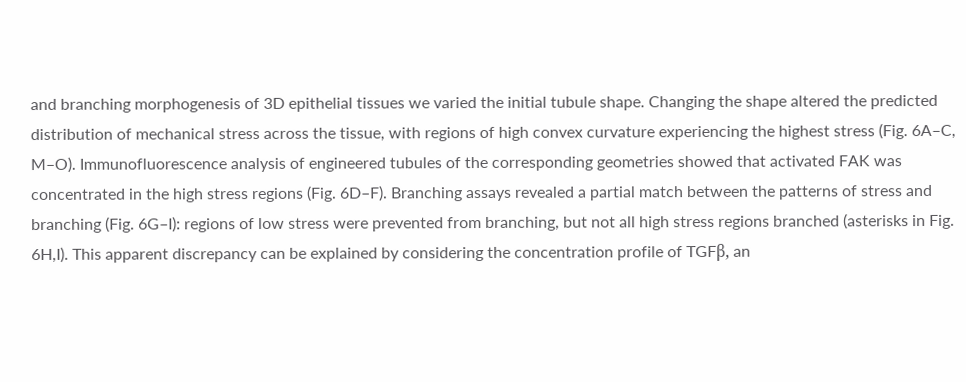and branching morphogenesis of 3D epithelial tissues we varied the initial tubule shape. Changing the shape altered the predicted distribution of mechanical stress across the tissue, with regions of high convex curvature experiencing the highest stress (Fig. 6A–C, M–O). Immunofluorescence analysis of engineered tubules of the corresponding geometries showed that activated FAK was concentrated in the high stress regions (Fig. 6D–F). Branching assays revealed a partial match between the patterns of stress and branching (Fig. 6G–I): regions of low stress were prevented from branching, but not all high stress regions branched (asterisks in Fig. 6H,I). This apparent discrepancy can be explained by considering the concentration profile of TGFβ, an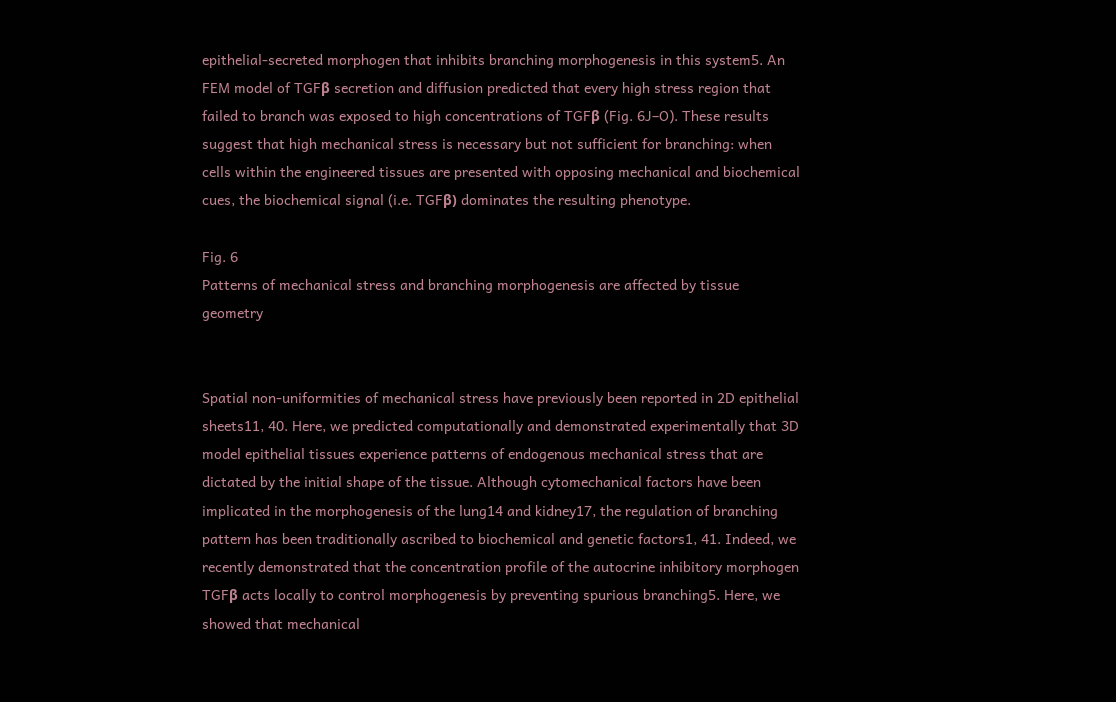epithelial-secreted morphogen that inhibits branching morphogenesis in this system5. An FEM model of TGFβ secretion and diffusion predicted that every high stress region that failed to branch was exposed to high concentrations of TGFβ (Fig. 6J–O). These results suggest that high mechanical stress is necessary but not sufficient for branching: when cells within the engineered tissues are presented with opposing mechanical and biochemical cues, the biochemical signal (i.e. TGFβ) dominates the resulting phenotype.

Fig. 6
Patterns of mechanical stress and branching morphogenesis are affected by tissue geometry


Spatial non-uniformities of mechanical stress have previously been reported in 2D epithelial sheets11, 40. Here, we predicted computationally and demonstrated experimentally that 3D model epithelial tissues experience patterns of endogenous mechanical stress that are dictated by the initial shape of the tissue. Although cytomechanical factors have been implicated in the morphogenesis of the lung14 and kidney17, the regulation of branching pattern has been traditionally ascribed to biochemical and genetic factors1, 41. Indeed, we recently demonstrated that the concentration profile of the autocrine inhibitory morphogen TGFβ acts locally to control morphogenesis by preventing spurious branching5. Here, we showed that mechanical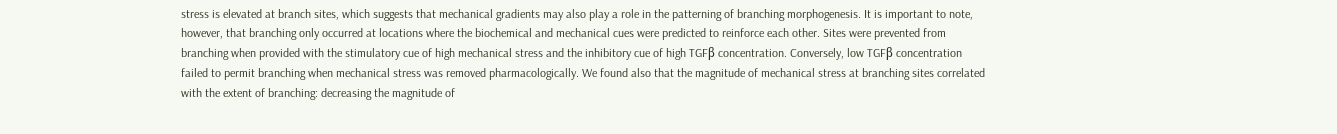stress is elevated at branch sites, which suggests that mechanical gradients may also play a role in the patterning of branching morphogenesis. It is important to note, however, that branching only occurred at locations where the biochemical and mechanical cues were predicted to reinforce each other. Sites were prevented from branching when provided with the stimulatory cue of high mechanical stress and the inhibitory cue of high TGFβ concentration. Conversely, low TGFβ concentration failed to permit branching when mechanical stress was removed pharmacologically. We found also that the magnitude of mechanical stress at branching sites correlated with the extent of branching: decreasing the magnitude of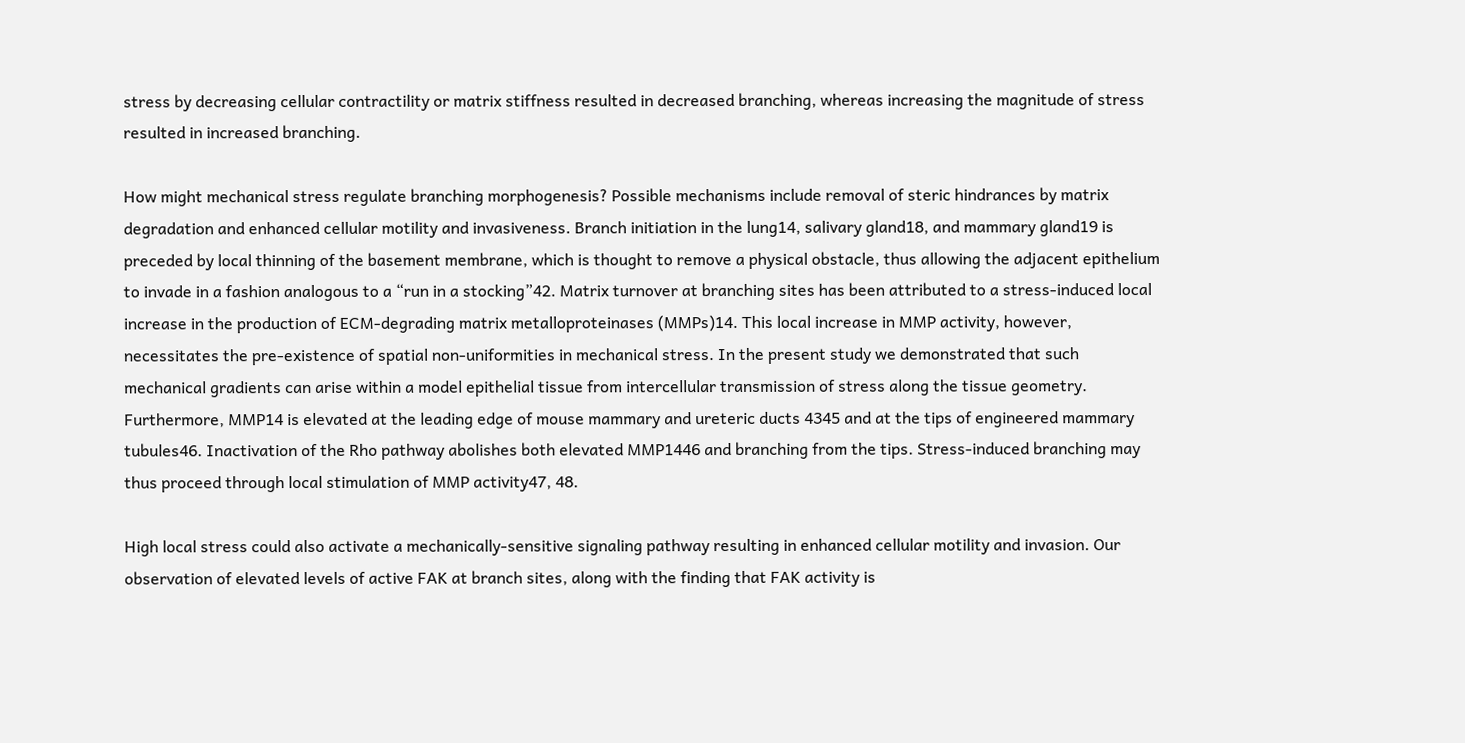stress by decreasing cellular contractility or matrix stiffness resulted in decreased branching, whereas increasing the magnitude of stress resulted in increased branching.

How might mechanical stress regulate branching morphogenesis? Possible mechanisms include removal of steric hindrances by matrix degradation and enhanced cellular motility and invasiveness. Branch initiation in the lung14, salivary gland18, and mammary gland19 is preceded by local thinning of the basement membrane, which is thought to remove a physical obstacle, thus allowing the adjacent epithelium to invade in a fashion analogous to a “run in a stocking”42. Matrix turnover at branching sites has been attributed to a stress-induced local increase in the production of ECM-degrading matrix metalloproteinases (MMPs)14. This local increase in MMP activity, however, necessitates the pre-existence of spatial non-uniformities in mechanical stress. In the present study we demonstrated that such mechanical gradients can arise within a model epithelial tissue from intercellular transmission of stress along the tissue geometry. Furthermore, MMP14 is elevated at the leading edge of mouse mammary and ureteric ducts 4345 and at the tips of engineered mammary tubules46. Inactivation of the Rho pathway abolishes both elevated MMP1446 and branching from the tips. Stress-induced branching may thus proceed through local stimulation of MMP activity47, 48.

High local stress could also activate a mechanically-sensitive signaling pathway resulting in enhanced cellular motility and invasion. Our observation of elevated levels of active FAK at branch sites, along with the finding that FAK activity is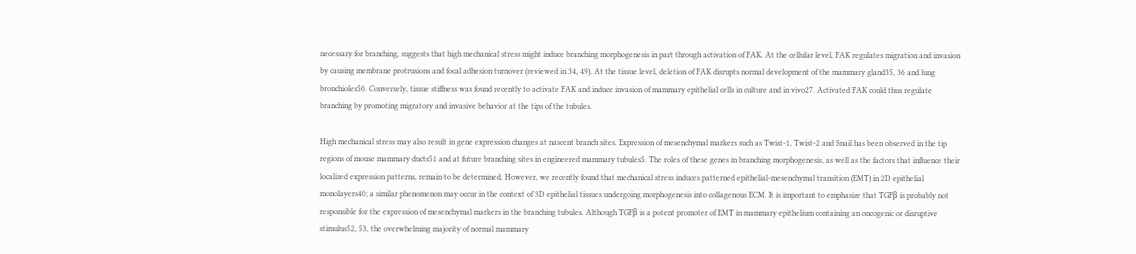necessary for branching, suggests that high mechanical stress might induce branching morphogenesis in part through activation of FAK. At the cellular level, FAK regulates migration and invasion by causing membrane protrusions and focal adhesion turnover (reviewed in 34, 49). At the tissue level, deletion of FAK disrupts normal development of the mammary gland35, 36 and lung bronchioles50. Conversely, tissue stiffness was found recently to activate FAK and induce invasion of mammary epithelial cells in culture and in vivo27. Activated FAK could thus regulate branching by promoting migratory and invasive behavior at the tips of the tubules.

High mechanical stress may also result in gene expression changes at nascent branch sites. Expression of mesenchymal markers such as Twist-1, Twist-2 and Snail has been observed in the tip regions of mouse mammary ducts51 and at future branching sites in engineered mammary tubules5. The roles of these genes in branching morphogenesis, as well as the factors that influence their localized expression patterns, remain to be determined. However, we recently found that mechanical stress induces patterned epithelial-mesenchymal transition (EMT) in 2D epithelial monolayers40; a similar phenomenon may occur in the context of 3D epithelial tissues undergoing morphogenesis into collagenous ECM. It is important to emphasize that TGFβ is probably not responsible for the expression of mesenchymal markers in the branching tubules. Although TGFβ is a potent promoter of EMT in mammary epithelium containing an oncogenic or disruptive stimulus52, 53, the overwhelming majority of normal mammary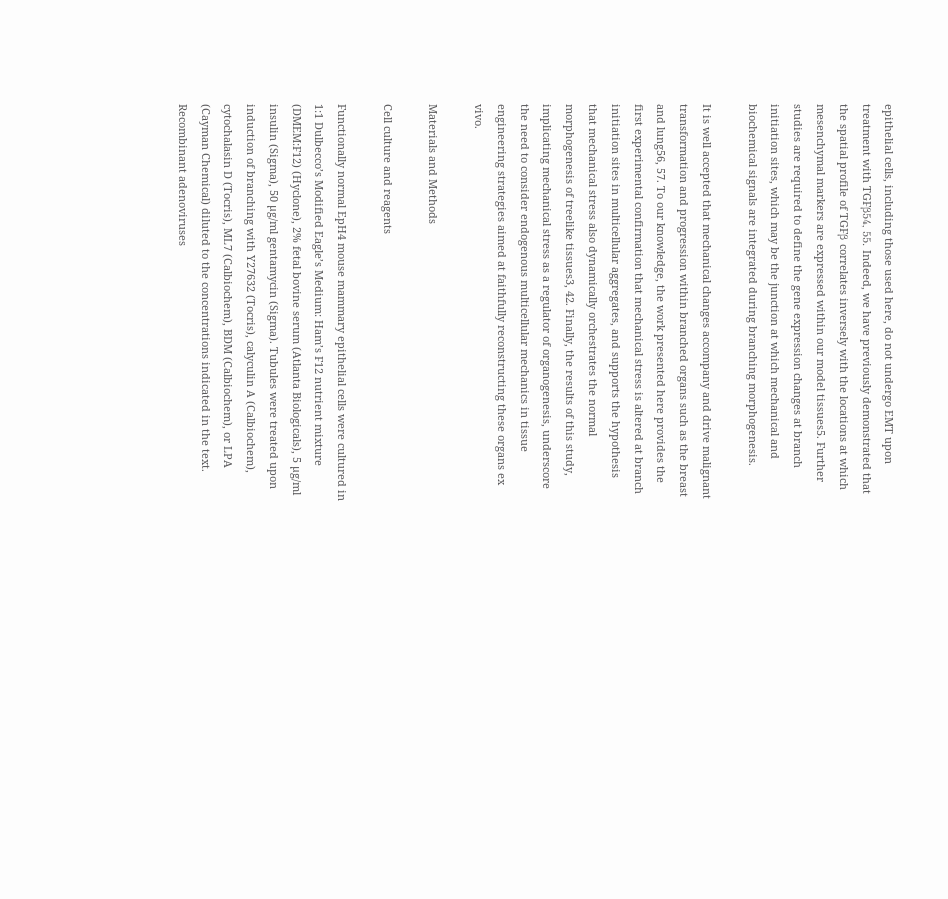epithelial cells, including those used here, do not undergo EMT upon treatment with TGFβ54, 55. Indeed, we have previously demonstrated that the spatial profile of TGFβ correlates inversely with the locations at which mesenchymal markers are expressed within our model tissues5. Further studies are required to define the gene expression changes at branch initiation sites, which may be the junction at which mechanical and biochemical signals are integrated during branching morphogenesis.

It is well accepted that mechanical changes accompany and drive malignant transformation and progression within branched organs such as the breast and lung56, 57. To our knowledge, the work presented here provides the first experimental confirmation that mechanical stress is altered at branch initiation sites in multicellular aggregates, and supports the hypothesis that mechanical stress also dynamically orchestrates the normal morphogenesis of treelike tissues3, 42. Finally, the results of this study, implicating mechanical stress as a regulator of organogenesis, underscore the need to consider endogenous multicellular mechanics in tissue engineering strategies aimed at faithfully reconstructing these organs ex vivo.

Materials and Methods

Cell culture and reagents

Functionally normal EpH4 mouse mammary epithelial cells were cultured in 1:1 Dulbecco’s Modified Eagle’s Medium: Ham’s F12 nutrient mixture (DMEM:F12) (Hyclone), 2% fetal bovine serum (Atlanta Biologicals), 5 µg/ml insulin (Sigma), 50 µg/ml gentamycin (Sigma). Tubules were treated upon induction of branching with Y27632 (Tocris), calyculin A (Calbiochem), cytochalasin D (Tocris), ML7 (Calbiochem), BDM (Calbiochem), or LPA (Cayman Chemical) diluted to the concentrations indicated in the text. Recombinant adenoviruses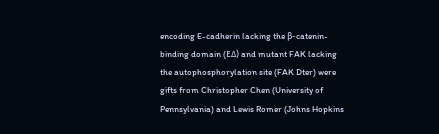encoding E-cadherin lacking the β-catenin-binding domain (EΔ) and mutant FAK lacking the autophosphorylation site (FAK Dter) were gifts from Christopher Chen (University of Pennsylvania) and Lewis Romer (Johns Hopkins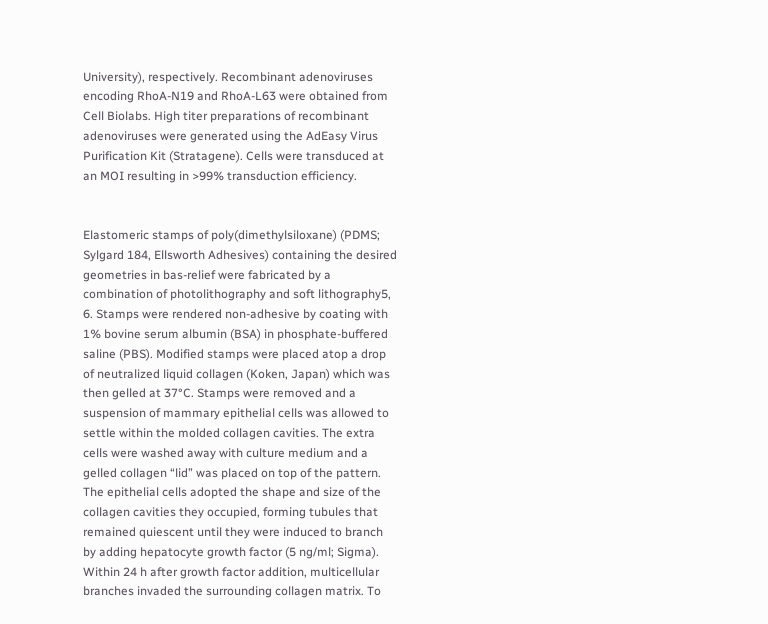University), respectively. Recombinant adenoviruses encoding RhoA-N19 and RhoA-L63 were obtained from Cell Biolabs. High titer preparations of recombinant adenoviruses were generated using the AdEasy Virus Purification Kit (Stratagene). Cells were transduced at an MOI resulting in >99% transduction efficiency.


Elastomeric stamps of poly(dimethylsiloxane) (PDMS; Sylgard 184, Ellsworth Adhesives) containing the desired geometries in bas-relief were fabricated by a combination of photolithography and soft lithography5, 6. Stamps were rendered non-adhesive by coating with 1% bovine serum albumin (BSA) in phosphate-buffered saline (PBS). Modified stamps were placed atop a drop of neutralized liquid collagen (Koken, Japan) which was then gelled at 37°C. Stamps were removed and a suspension of mammary epithelial cells was allowed to settle within the molded collagen cavities. The extra cells were washed away with culture medium and a gelled collagen “lid” was placed on top of the pattern. The epithelial cells adopted the shape and size of the collagen cavities they occupied, forming tubules that remained quiescent until they were induced to branch by adding hepatocyte growth factor (5 ng/ml; Sigma). Within 24 h after growth factor addition, multicellular branches invaded the surrounding collagen matrix. To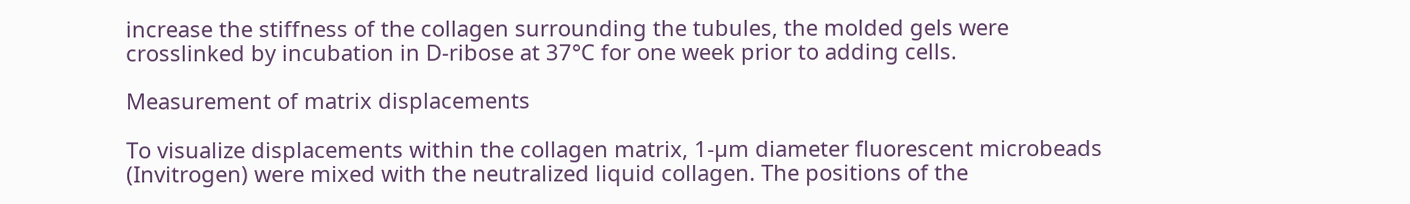increase the stiffness of the collagen surrounding the tubules, the molded gels were crosslinked by incubation in D-ribose at 37°C for one week prior to adding cells.

Measurement of matrix displacements

To visualize displacements within the collagen matrix, 1-µm diameter fluorescent microbeads (Invitrogen) were mixed with the neutralized liquid collagen. The positions of the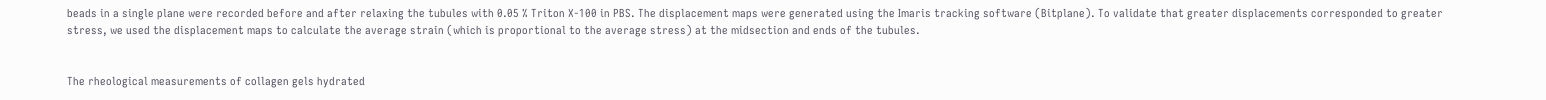beads in a single plane were recorded before and after relaxing the tubules with 0.05 % Triton X-100 in PBS. The displacement maps were generated using the Imaris tracking software (Bitplane). To validate that greater displacements corresponded to greater stress, we used the displacement maps to calculate the average strain (which is proportional to the average stress) at the midsection and ends of the tubules.


The rheological measurements of collagen gels hydrated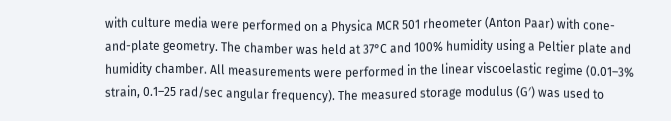with culture media were performed on a Physica MCR 501 rheometer (Anton Paar) with cone-and-plate geometry. The chamber was held at 37°C and 100% humidity using a Peltier plate and humidity chamber. All measurements were performed in the linear viscoelastic regime (0.01–3% strain, 0.1–25 rad/sec angular frequency). The measured storage modulus (G′) was used to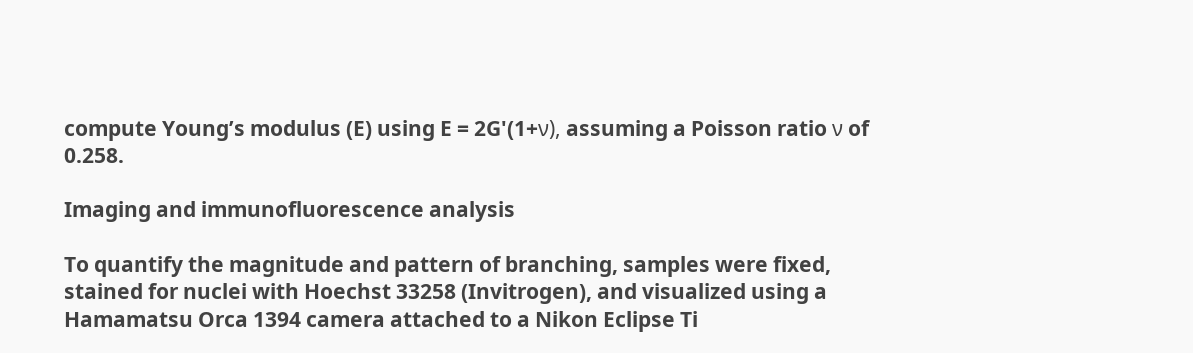compute Young’s modulus (E) using E = 2G'(1+ν), assuming a Poisson ratio ν of 0.258.

Imaging and immunofluorescence analysis

To quantify the magnitude and pattern of branching, samples were fixed, stained for nuclei with Hoechst 33258 (Invitrogen), and visualized using a Hamamatsu Orca 1394 camera attached to a Nikon Eclipse Ti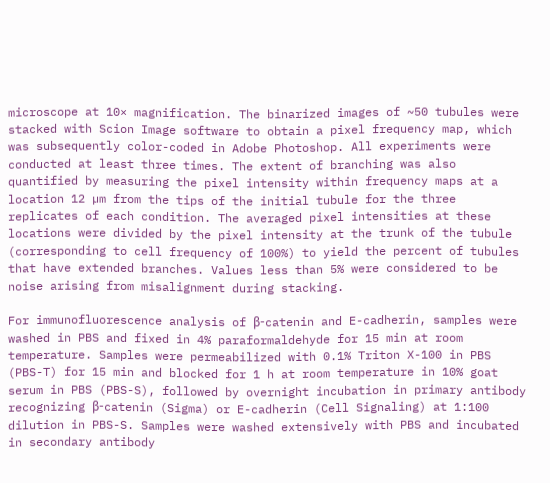microscope at 10× magnification. The binarized images of ~50 tubules were stacked with Scion Image software to obtain a pixel frequency map, which was subsequently color-coded in Adobe Photoshop. All experiments were conducted at least three times. The extent of branching was also quantified by measuring the pixel intensity within frequency maps at a location 12 µm from the tips of the initial tubule for the three replicates of each condition. The averaged pixel intensities at these locations were divided by the pixel intensity at the trunk of the tubule (corresponding to cell frequency of 100%) to yield the percent of tubules that have extended branches. Values less than 5% were considered to be noise arising from misalignment during stacking.

For immunofluorescence analysis of β-catenin and E-cadherin, samples were washed in PBS and fixed in 4% paraformaldehyde for 15 min at room temperature. Samples were permeabilized with 0.1% Triton X-100 in PBS (PBS-T) for 15 min and blocked for 1 h at room temperature in 10% goat serum in PBS (PBS-S), followed by overnight incubation in primary antibody recognizing β-catenin (Sigma) or E-cadherin (Cell Signaling) at 1:100 dilution in PBS-S. Samples were washed extensively with PBS and incubated in secondary antibody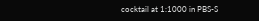cocktail at 1:1000 in PBS-S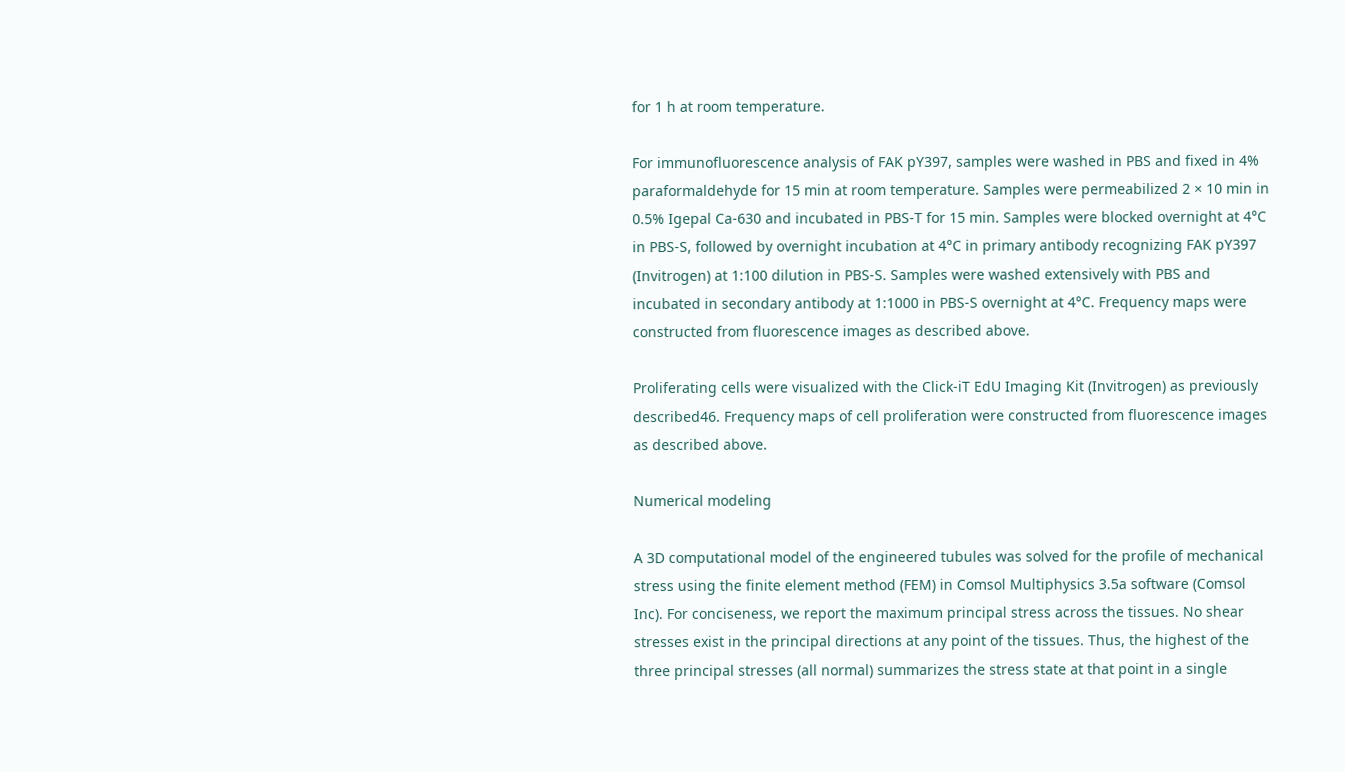for 1 h at room temperature.

For immunofluorescence analysis of FAK pY397, samples were washed in PBS and fixed in 4% paraformaldehyde for 15 min at room temperature. Samples were permeabilized 2 × 10 min in 0.5% Igepal Ca-630 and incubated in PBS-T for 15 min. Samples were blocked overnight at 4°C in PBS-S, followed by overnight incubation at 4°C in primary antibody recognizing FAK pY397 (Invitrogen) at 1:100 dilution in PBS-S. Samples were washed extensively with PBS and incubated in secondary antibody at 1:1000 in PBS-S overnight at 4°C. Frequency maps were constructed from fluorescence images as described above.

Proliferating cells were visualized with the Click-iT EdU Imaging Kit (Invitrogen) as previously described46. Frequency maps of cell proliferation were constructed from fluorescence images as described above.

Numerical modeling

A 3D computational model of the engineered tubules was solved for the profile of mechanical stress using the finite element method (FEM) in Comsol Multiphysics 3.5a software (Comsol Inc). For conciseness, we report the maximum principal stress across the tissues. No shear stresses exist in the principal directions at any point of the tissues. Thus, the highest of the three principal stresses (all normal) summarizes the stress state at that point in a single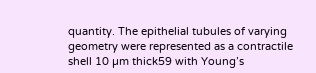quantity. The epithelial tubules of varying geometry were represented as a contractile shell 10 µm thick59 with Young’s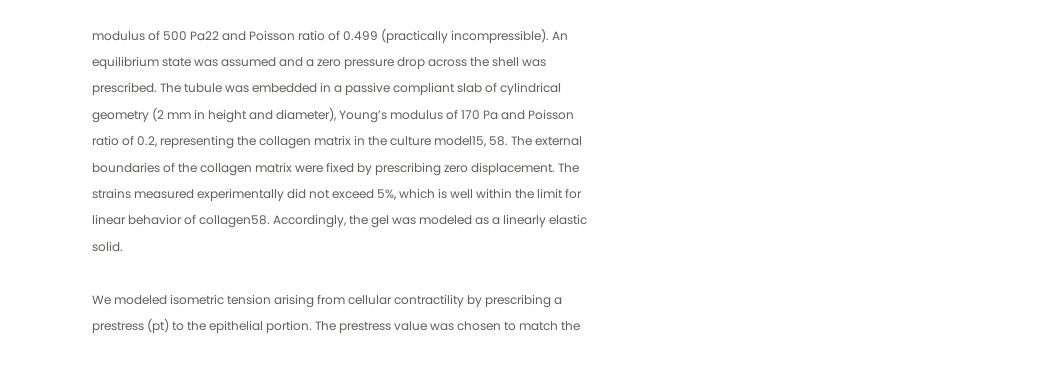modulus of 500 Pa22 and Poisson ratio of 0.499 (practically incompressible). An equilibrium state was assumed and a zero pressure drop across the shell was prescribed. The tubule was embedded in a passive compliant slab of cylindrical geometry (2 mm in height and diameter), Young’s modulus of 170 Pa and Poisson ratio of 0.2, representing the collagen matrix in the culture model15, 58. The external boundaries of the collagen matrix were fixed by prescribing zero displacement. The strains measured experimentally did not exceed 5%, which is well within the limit for linear behavior of collagen58. Accordingly, the gel was modeled as a linearly elastic solid.

We modeled isometric tension arising from cellular contractility by prescribing a prestress (pt) to the epithelial portion. The prestress value was chosen to match the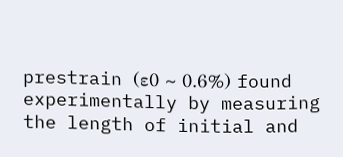prestrain (ε0 ~ 0.6%) found experimentally by measuring the length of initial and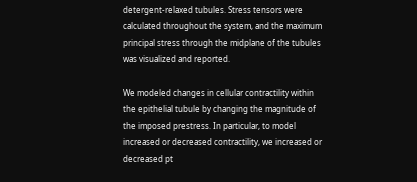detergent-relaxed tubules. Stress tensors were calculated throughout the system, and the maximum principal stress through the midplane of the tubules was visualized and reported.

We modeled changes in cellular contractility within the epithelial tubule by changing the magnitude of the imposed prestress. In particular, to model increased or decreased contractility, we increased or decreased pt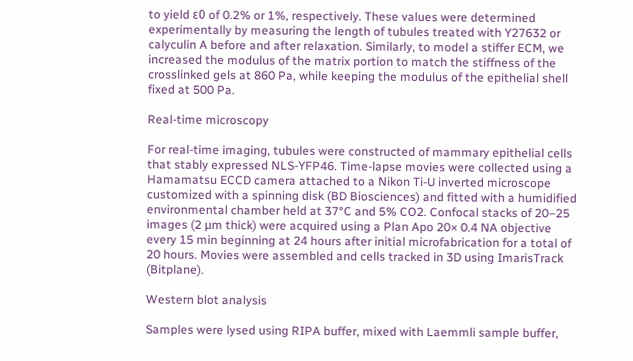to yield ε0 of 0.2% or 1%, respectively. These values were determined experimentally by measuring the length of tubules treated with Y27632 or calyculin A before and after relaxation. Similarly, to model a stiffer ECM, we increased the modulus of the matrix portion to match the stiffness of the crosslinked gels at 860 Pa, while keeping the modulus of the epithelial shell fixed at 500 Pa.

Real-time microscopy

For real-time imaging, tubules were constructed of mammary epithelial cells that stably expressed NLS-YFP46. Time-lapse movies were collected using a Hamamatsu ECCD camera attached to a Nikon Ti-U inverted microscope customized with a spinning disk (BD Biosciences) and fitted with a humidified environmental chamber held at 37°C and 5% CO2. Confocal stacks of 20–25 images (2 µm thick) were acquired using a Plan Apo 20× 0.4 NA objective every 15 min beginning at 24 hours after initial microfabrication for a total of 20 hours. Movies were assembled and cells tracked in 3D using ImarisTrack (Bitplane).

Western blot analysis

Samples were lysed using RIPA buffer, mixed with Laemmli sample buffer,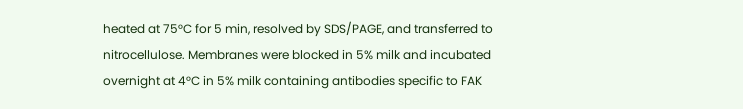heated at 75°C for 5 min, resolved by SDS/PAGE, and transferred to nitrocellulose. Membranes were blocked in 5% milk and incubated overnight at 4°C in 5% milk containing antibodies specific to FAK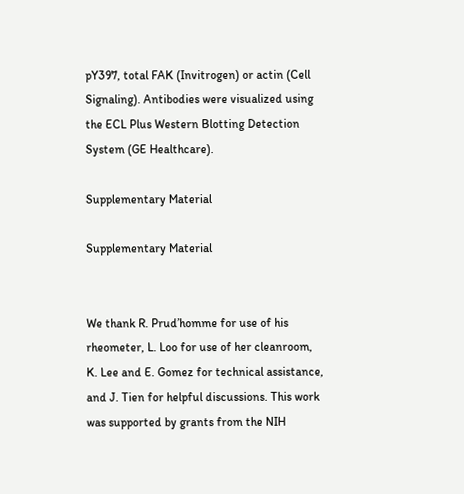pY397, total FAK (Invitrogen) or actin (Cell Signaling). Antibodies were visualized using the ECL Plus Western Blotting Detection System (GE Healthcare).

Supplementary Material

Supplementary Material


We thank R. Prud’homme for use of his rheometer, L. Loo for use of her cleanroom, K. Lee and E. Gomez for technical assistance, and J. Tien for helpful discussions. This work was supported by grants from the NIH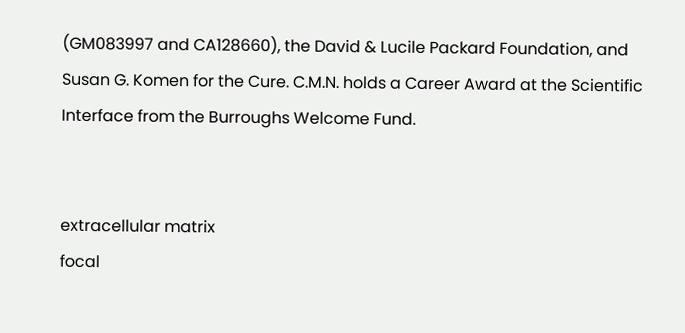(GM083997 and CA128660), the David & Lucile Packard Foundation, and Susan G. Komen for the Cure. C.M.N. holds a Career Award at the Scientific Interface from the Burroughs Welcome Fund.


extracellular matrix
focal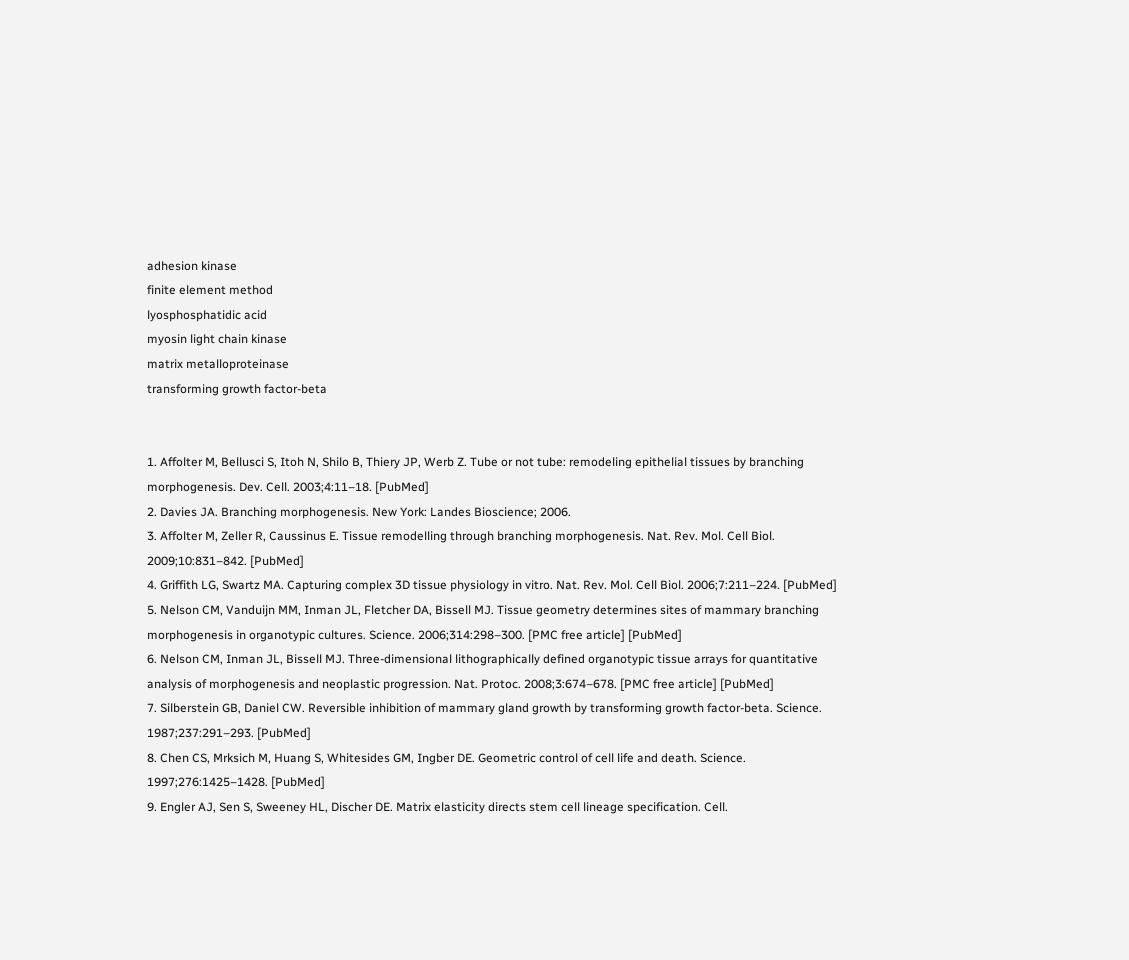adhesion kinase
finite element method
lyosphosphatidic acid
myosin light chain kinase
matrix metalloproteinase
transforming growth factor-beta


1. Affolter M, Bellusci S, Itoh N, Shilo B, Thiery JP, Werb Z. Tube or not tube: remodeling epithelial tissues by branching morphogenesis. Dev. Cell. 2003;4:11–18. [PubMed]
2. Davies JA. Branching morphogenesis. New York: Landes Bioscience; 2006.
3. Affolter M, Zeller R, Caussinus E. Tissue remodelling through branching morphogenesis. Nat. Rev. Mol. Cell Biol. 2009;10:831–842. [PubMed]
4. Griffith LG, Swartz MA. Capturing complex 3D tissue physiology in vitro. Nat. Rev. Mol. Cell Biol. 2006;7:211–224. [PubMed]
5. Nelson CM, Vanduijn MM, Inman JL, Fletcher DA, Bissell MJ. Tissue geometry determines sites of mammary branching morphogenesis in organotypic cultures. Science. 2006;314:298–300. [PMC free article] [PubMed]
6. Nelson CM, Inman JL, Bissell MJ. Three-dimensional lithographically defined organotypic tissue arrays for quantitative analysis of morphogenesis and neoplastic progression. Nat. Protoc. 2008;3:674–678. [PMC free article] [PubMed]
7. Silberstein GB, Daniel CW. Reversible inhibition of mammary gland growth by transforming growth factor-beta. Science. 1987;237:291–293. [PubMed]
8. Chen CS, Mrksich M, Huang S, Whitesides GM, Ingber DE. Geometric control of cell life and death. Science. 1997;276:1425–1428. [PubMed]
9. Engler AJ, Sen S, Sweeney HL, Discher DE. Matrix elasticity directs stem cell lineage specification. Cell.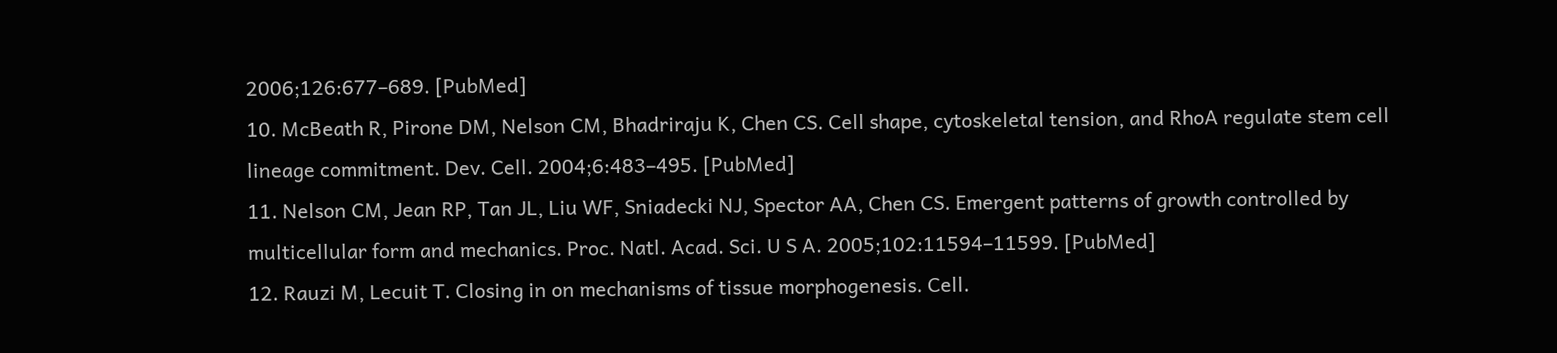2006;126:677–689. [PubMed]
10. McBeath R, Pirone DM, Nelson CM, Bhadriraju K, Chen CS. Cell shape, cytoskeletal tension, and RhoA regulate stem cell lineage commitment. Dev. Cell. 2004;6:483–495. [PubMed]
11. Nelson CM, Jean RP, Tan JL, Liu WF, Sniadecki NJ, Spector AA, Chen CS. Emergent patterns of growth controlled by multicellular form and mechanics. Proc. Natl. Acad. Sci. U S A. 2005;102:11594–11599. [PubMed]
12. Rauzi M, Lecuit T. Closing in on mechanisms of tissue morphogenesis. Cell.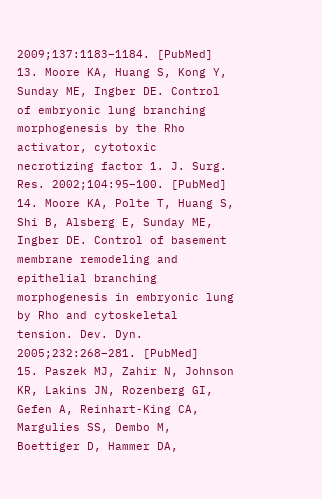2009;137:1183–1184. [PubMed]
13. Moore KA, Huang S, Kong Y, Sunday ME, Ingber DE. Control of embryonic lung branching morphogenesis by the Rho activator, cytotoxic necrotizing factor 1. J. Surg. Res. 2002;104:95–100. [PubMed]
14. Moore KA, Polte T, Huang S, Shi B, Alsberg E, Sunday ME, Ingber DE. Control of basement membrane remodeling and epithelial branching morphogenesis in embryonic lung by Rho and cytoskeletal tension. Dev. Dyn. 2005;232:268–281. [PubMed]
15. Paszek MJ, Zahir N, Johnson KR, Lakins JN, Rozenberg GI, Gefen A, Reinhart-King CA, Margulies SS, Dembo M, Boettiger D, Hammer DA,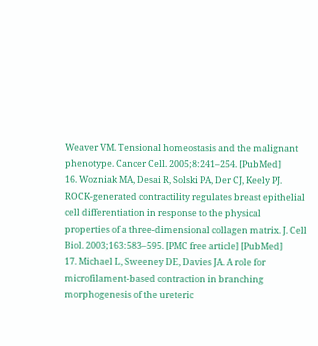Weaver VM. Tensional homeostasis and the malignant phenotype. Cancer Cell. 2005;8:241–254. [PubMed]
16. Wozniak MA, Desai R, Solski PA, Der CJ, Keely PJ. ROCK-generated contractility regulates breast epithelial cell differentiation in response to the physical properties of a three-dimensional collagen matrix. J. Cell Biol. 2003;163:583–595. [PMC free article] [PubMed]
17. Michael L, Sweeney DE, Davies JA. A role for microfilament-based contraction in branching morphogenesis of the ureteric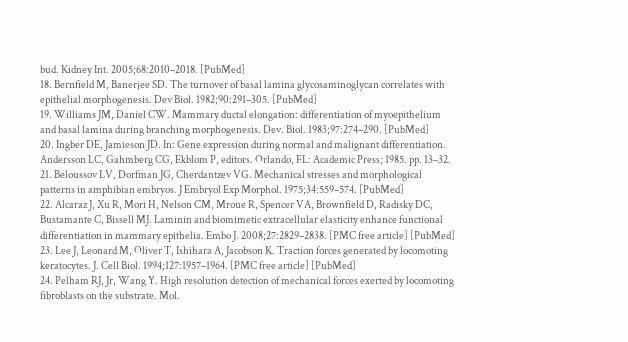bud. Kidney Int. 2005;68:2010–2018. [PubMed]
18. Bernfield M, Banerjee SD. The turnover of basal lamina glycosaminoglycan correlates with epithelial morphogenesis. Dev Biol. 1982;90:291–305. [PubMed]
19. Williams JM, Daniel CW. Mammary ductal elongation: differentiation of myoepithelium and basal lamina during branching morphogenesis. Dev. Biol. 1983;97:274–290. [PubMed]
20. Ingber DE, Jamieson JD. In: Gene expression during normal and malignant differentiation. Andersson LC, Gahmberg CG, Ekblom P, editors. Orlando, FL: Academic Press; 1985. pp. 13–32.
21. Beloussov LV, Dorfman JG, Cherdantzev VG. Mechanical stresses and morphological patterns in amphibian embryos. J Embryol Exp Morphol. 1975;34:559–574. [PubMed]
22. Alcaraz J, Xu R, Mori H, Nelson CM, Mroue R, Spencer VA, Brownfield D, Radisky DC, Bustamante C, Bissell MJ. Laminin and biomimetic extracellular elasticity enhance functional differentiation in mammary epithelia. Embo J. 2008;27:2829–2838. [PMC free article] [PubMed]
23. Lee J, Leonard M, Oliver T, Ishihara A, Jacobson K. Traction forces generated by locomoting keratocytes. J. Cell Biol. 1994;127:1957–1964. [PMC free article] [PubMed]
24. Pelham RJ, Jr, Wang Y. High resolution detection of mechanical forces exerted by locomoting fibroblasts on the substrate. Mol.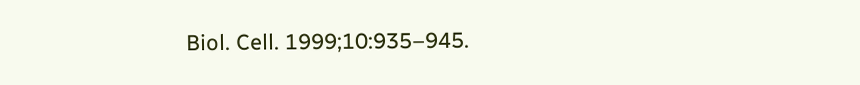Biol. Cell. 1999;10:935–945.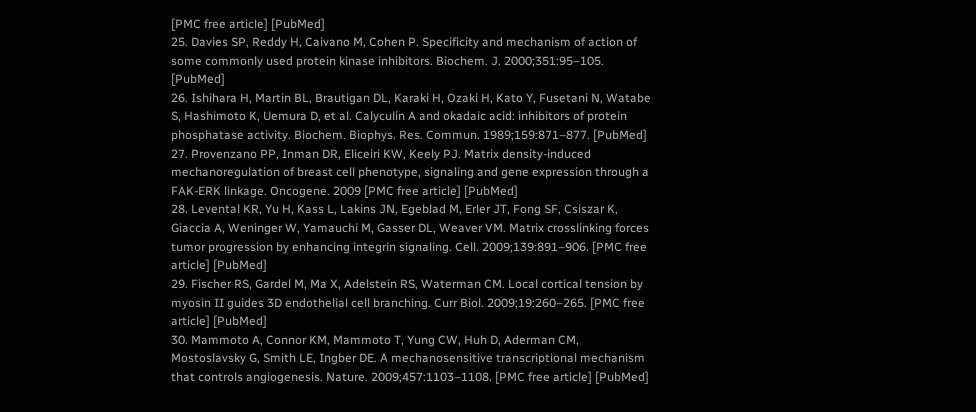[PMC free article] [PubMed]
25. Davies SP, Reddy H, Caivano M, Cohen P. Specificity and mechanism of action of some commonly used protein kinase inhibitors. Biochem. J. 2000;351:95–105. [PubMed]
26. Ishihara H, Martin BL, Brautigan DL, Karaki H, Ozaki H, Kato Y, Fusetani N, Watabe S, Hashimoto K, Uemura D, et al. Calyculin A and okadaic acid: inhibitors of protein phosphatase activity. Biochem. Biophys. Res. Commun. 1989;159:871–877. [PubMed]
27. Provenzano PP, Inman DR, Eliceiri KW, Keely PJ. Matrix density-induced mechanoregulation of breast cell phenotype, signaling and gene expression through a FAK-ERK linkage. Oncogene. 2009 [PMC free article] [PubMed]
28. Levental KR, Yu H, Kass L, Lakins JN, Egeblad M, Erler JT, Fong SF, Csiszar K, Giaccia A, Weninger W, Yamauchi M, Gasser DL, Weaver VM. Matrix crosslinking forces tumor progression by enhancing integrin signaling. Cell. 2009;139:891–906. [PMC free article] [PubMed]
29. Fischer RS, Gardel M, Ma X, Adelstein RS, Waterman CM. Local cortical tension by myosin II guides 3D endothelial cell branching. Curr Biol. 2009;19:260–265. [PMC free article] [PubMed]
30. Mammoto A, Connor KM, Mammoto T, Yung CW, Huh D, Aderman CM, Mostoslavsky G, Smith LE, Ingber DE. A mechanosensitive transcriptional mechanism that controls angiogenesis. Nature. 2009;457:1103–1108. [PMC free article] [PubMed]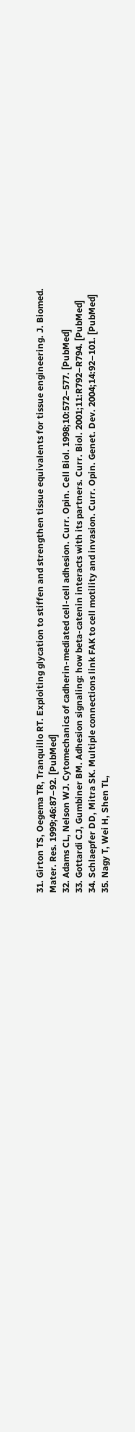31. Girton TS, Oegema TR, Tranquillo RT. Exploiting glycation to stiffen and strengthen tissue equivalents for tissue engineering. J. Biomed. Mater. Res. 1999;46:87–92. [PubMed]
32. Adams CL, Nelson WJ. Cytomechanics of cadherin-mediated cell-cell adhesion. Curr. Opin. Cell Biol. 1998;10:572–577. [PubMed]
33. Gottardi CJ, Gumbiner BM. Adhesion signaling: how beta-catenin interacts with its partners. Curr. Biol. 2001;11:R792–R794. [PubMed]
34. Schlaepfer DD, Mitra SK. Multiple connections link FAK to cell motility and invasion. Curr. Opin. Genet. Dev. 2004;14:92–101. [PubMed]
35. Nagy T, Wei H, Shen TL,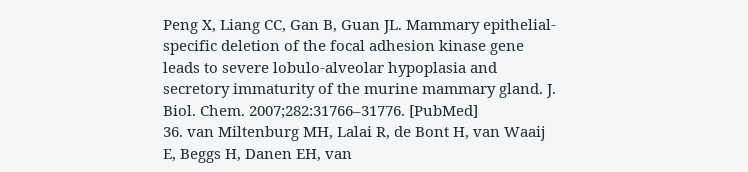Peng X, Liang CC, Gan B, Guan JL. Mammary epithelial-specific deletion of the focal adhesion kinase gene leads to severe lobulo-alveolar hypoplasia and secretory immaturity of the murine mammary gland. J. Biol. Chem. 2007;282:31766–31776. [PubMed]
36. van Miltenburg MH, Lalai R, de Bont H, van Waaij E, Beggs H, Danen EH, van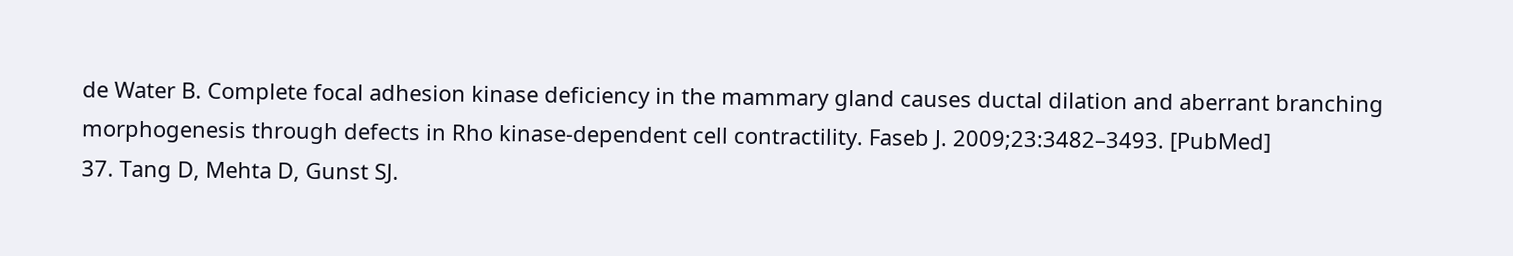de Water B. Complete focal adhesion kinase deficiency in the mammary gland causes ductal dilation and aberrant branching morphogenesis through defects in Rho kinase-dependent cell contractility. Faseb J. 2009;23:3482–3493. [PubMed]
37. Tang D, Mehta D, Gunst SJ.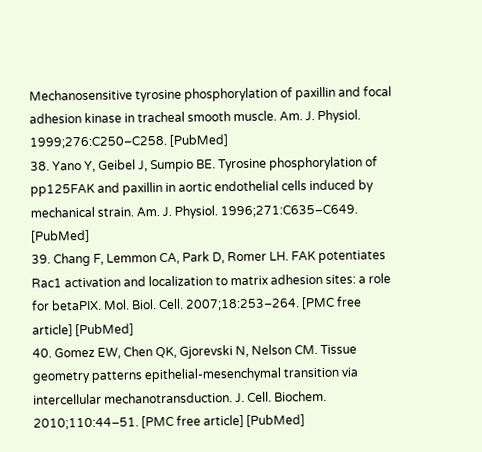Mechanosensitive tyrosine phosphorylation of paxillin and focal adhesion kinase in tracheal smooth muscle. Am. J. Physiol. 1999;276:C250–C258. [PubMed]
38. Yano Y, Geibel J, Sumpio BE. Tyrosine phosphorylation of pp125FAK and paxillin in aortic endothelial cells induced by mechanical strain. Am. J. Physiol. 1996;271:C635–C649. [PubMed]
39. Chang F, Lemmon CA, Park D, Romer LH. FAK potentiates Rac1 activation and localization to matrix adhesion sites: a role for betaPIX. Mol. Biol. Cell. 2007;18:253–264. [PMC free article] [PubMed]
40. Gomez EW, Chen QK, Gjorevski N, Nelson CM. Tissue geometry patterns epithelial-mesenchymal transition via intercellular mechanotransduction. J. Cell. Biochem. 2010;110:44–51. [PMC free article] [PubMed]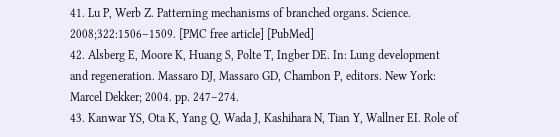41. Lu P, Werb Z. Patterning mechanisms of branched organs. Science. 2008;322:1506–1509. [PMC free article] [PubMed]
42. Alsberg E, Moore K, Huang S, Polte T, Ingber DE. In: Lung development and regeneration. Massaro DJ, Massaro GD, Chambon P, editors. New York: Marcel Dekker; 2004. pp. 247–274.
43. Kanwar YS, Ota K, Yang Q, Wada J, Kashihara N, Tian Y, Wallner EI. Role of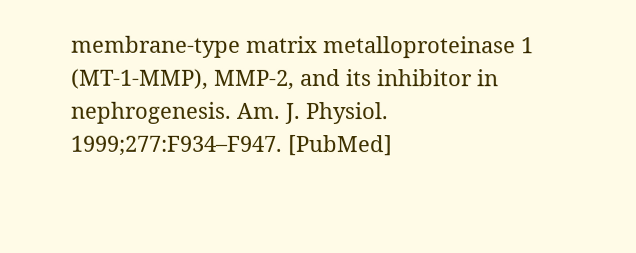membrane-type matrix metalloproteinase 1 (MT-1-MMP), MMP-2, and its inhibitor in nephrogenesis. Am. J. Physiol. 1999;277:F934–F947. [PubMed]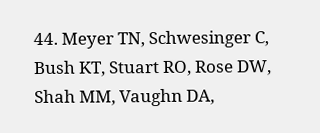44. Meyer TN, Schwesinger C, Bush KT, Stuart RO, Rose DW, Shah MM, Vaughn DA,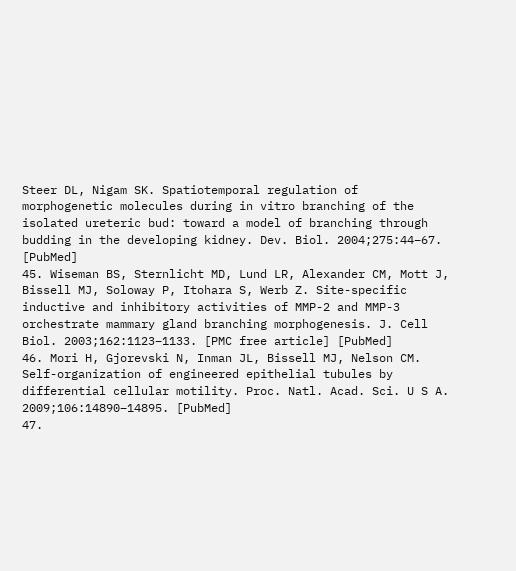Steer DL, Nigam SK. Spatiotemporal regulation of morphogenetic molecules during in vitro branching of the isolated ureteric bud: toward a model of branching through budding in the developing kidney. Dev. Biol. 2004;275:44–67. [PubMed]
45. Wiseman BS, Sternlicht MD, Lund LR, Alexander CM, Mott J, Bissell MJ, Soloway P, Itohara S, Werb Z. Site-specific inductive and inhibitory activities of MMP-2 and MMP-3 orchestrate mammary gland branching morphogenesis. J. Cell Biol. 2003;162:1123–1133. [PMC free article] [PubMed]
46. Mori H, Gjorevski N, Inman JL, Bissell MJ, Nelson CM. Self-organization of engineered epithelial tubules by differential cellular motility. Proc. Natl. Acad. Sci. U S A. 2009;106:14890–14895. [PubMed]
47.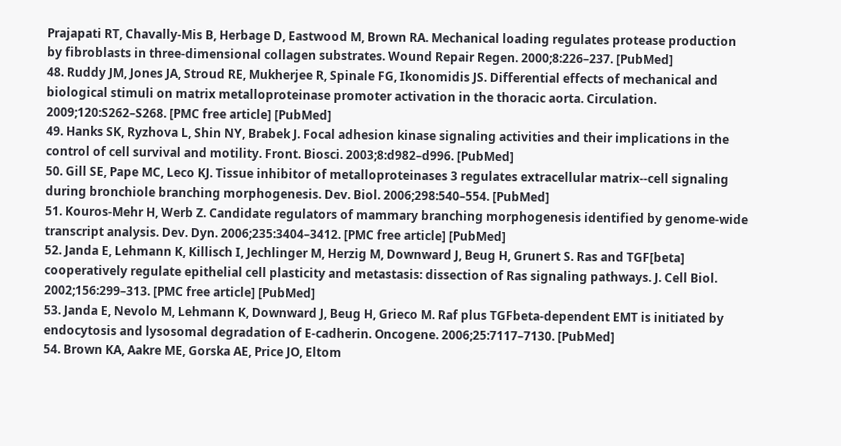Prajapati RT, Chavally-Mis B, Herbage D, Eastwood M, Brown RA. Mechanical loading regulates protease production by fibroblasts in three-dimensional collagen substrates. Wound Repair Regen. 2000;8:226–237. [PubMed]
48. Ruddy JM, Jones JA, Stroud RE, Mukherjee R, Spinale FG, Ikonomidis JS. Differential effects of mechanical and biological stimuli on matrix metalloproteinase promoter activation in the thoracic aorta. Circulation. 2009;120:S262–S268. [PMC free article] [PubMed]
49. Hanks SK, Ryzhova L, Shin NY, Brabek J. Focal adhesion kinase signaling activities and their implications in the control of cell survival and motility. Front. Biosci. 2003;8:d982–d996. [PubMed]
50. Gill SE, Pape MC, Leco KJ. Tissue inhibitor of metalloproteinases 3 regulates extracellular matrix--cell signaling during bronchiole branching morphogenesis. Dev. Biol. 2006;298:540–554. [PubMed]
51. Kouros-Mehr H, Werb Z. Candidate regulators of mammary branching morphogenesis identified by genome-wide transcript analysis. Dev. Dyn. 2006;235:3404–3412. [PMC free article] [PubMed]
52. Janda E, Lehmann K, Killisch I, Jechlinger M, Herzig M, Downward J, Beug H, Grunert S. Ras and TGF[beta] cooperatively regulate epithelial cell plasticity and metastasis: dissection of Ras signaling pathways. J. Cell Biol. 2002;156:299–313. [PMC free article] [PubMed]
53. Janda E, Nevolo M, Lehmann K, Downward J, Beug H, Grieco M. Raf plus TGFbeta-dependent EMT is initiated by endocytosis and lysosomal degradation of E-cadherin. Oncogene. 2006;25:7117–7130. [PubMed]
54. Brown KA, Aakre ME, Gorska AE, Price JO, Eltom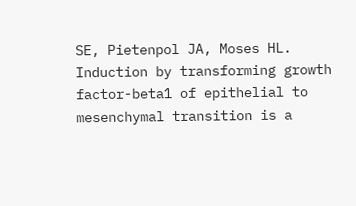SE, Pietenpol JA, Moses HL. Induction by transforming growth factor-beta1 of epithelial to mesenchymal transition is a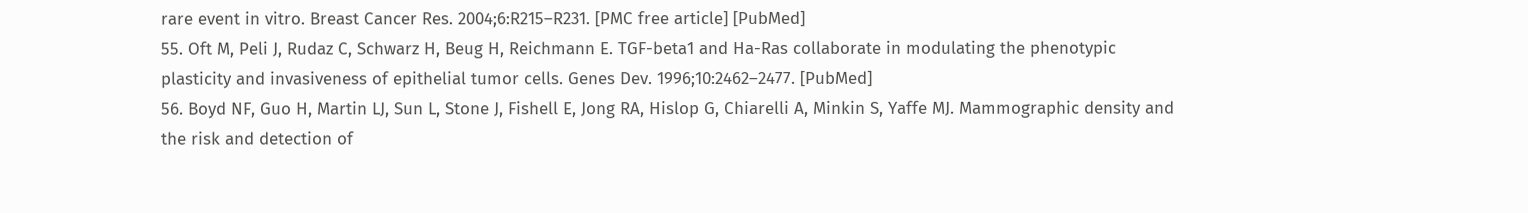rare event in vitro. Breast Cancer Res. 2004;6:R215–R231. [PMC free article] [PubMed]
55. Oft M, Peli J, Rudaz C, Schwarz H, Beug H, Reichmann E. TGF-beta1 and Ha-Ras collaborate in modulating the phenotypic plasticity and invasiveness of epithelial tumor cells. Genes Dev. 1996;10:2462–2477. [PubMed]
56. Boyd NF, Guo H, Martin LJ, Sun L, Stone J, Fishell E, Jong RA, Hislop G, Chiarelli A, Minkin S, Yaffe MJ. Mammographic density and the risk and detection of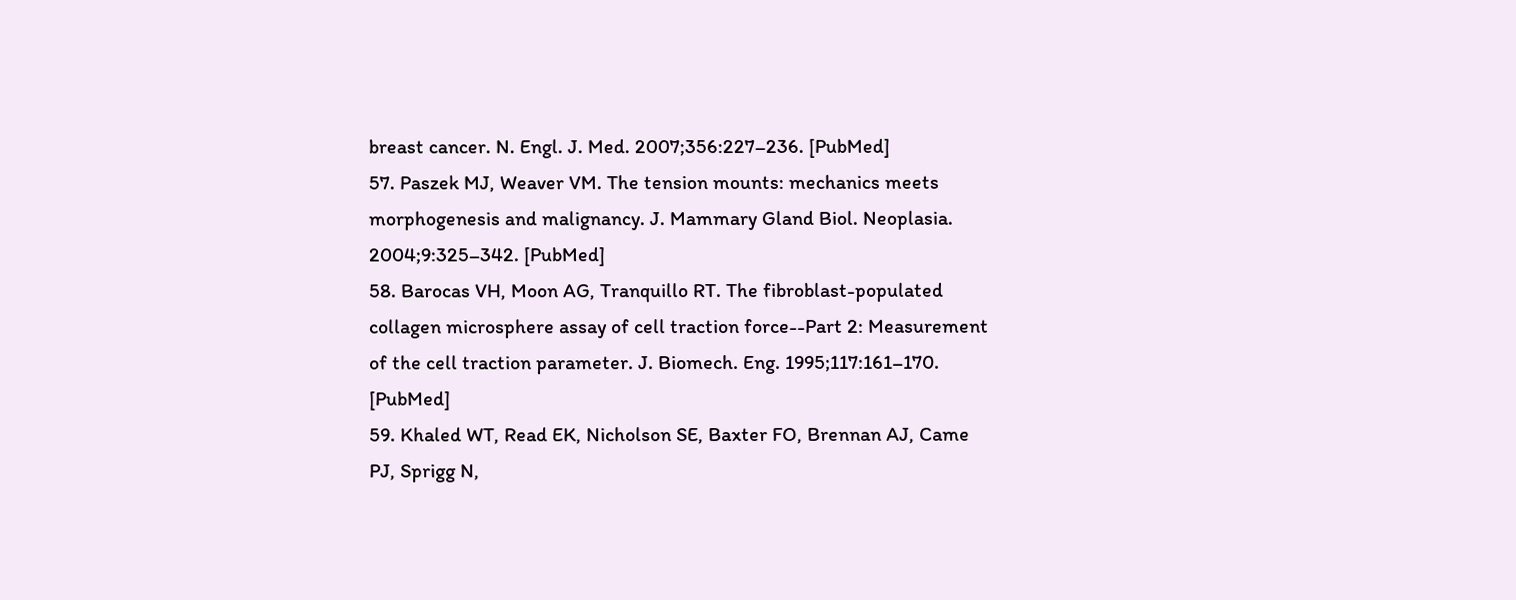breast cancer. N. Engl. J. Med. 2007;356:227–236. [PubMed]
57. Paszek MJ, Weaver VM. The tension mounts: mechanics meets morphogenesis and malignancy. J. Mammary Gland Biol. Neoplasia. 2004;9:325–342. [PubMed]
58. Barocas VH, Moon AG, Tranquillo RT. The fibroblast-populated collagen microsphere assay of cell traction force--Part 2: Measurement of the cell traction parameter. J. Biomech. Eng. 1995;117:161–170. [PubMed]
59. Khaled WT, Read EK, Nicholson SE, Baxter FO, Brennan AJ, Came PJ, Sprigg N,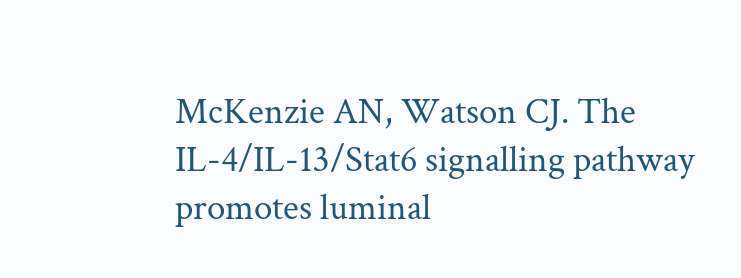McKenzie AN, Watson CJ. The IL-4/IL-13/Stat6 signalling pathway promotes luminal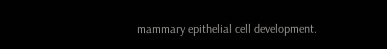mammary epithelial cell development.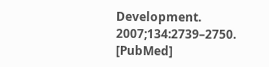Development. 2007;134:2739–2750. [PubMed]